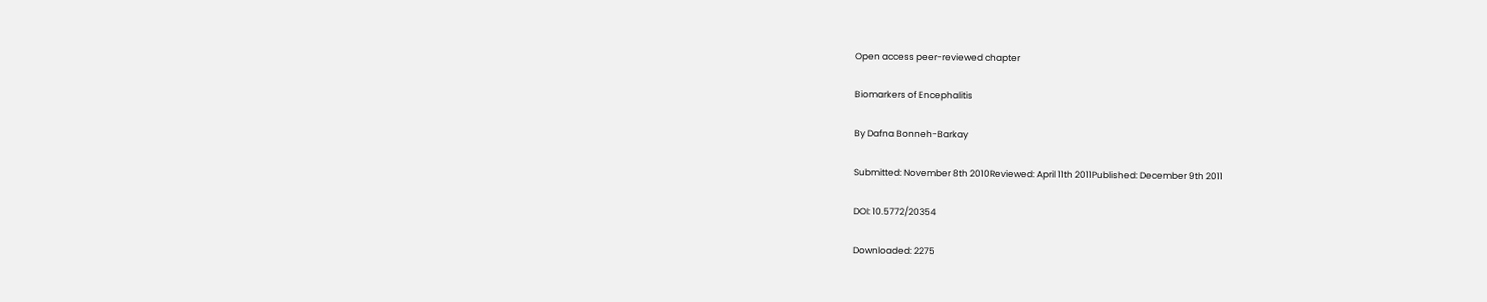Open access peer-reviewed chapter

Biomarkers of Encephalitis

By Dafna Bonneh-Barkay

Submitted: November 8th 2010Reviewed: April 11th 2011Published: December 9th 2011

DOI: 10.5772/20354

Downloaded: 2275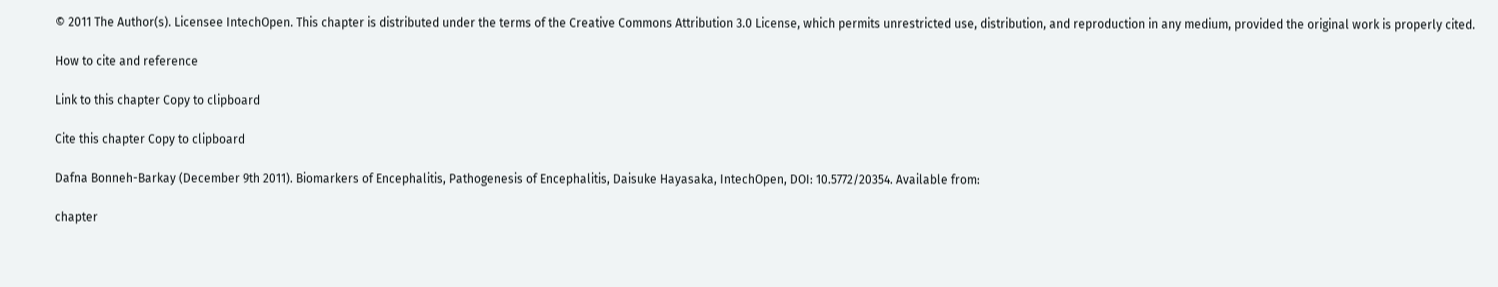© 2011 The Author(s). Licensee IntechOpen. This chapter is distributed under the terms of the Creative Commons Attribution 3.0 License, which permits unrestricted use, distribution, and reproduction in any medium, provided the original work is properly cited.

How to cite and reference

Link to this chapter Copy to clipboard

Cite this chapter Copy to clipboard

Dafna Bonneh-Barkay (December 9th 2011). Biomarkers of Encephalitis, Pathogenesis of Encephalitis, Daisuke Hayasaka, IntechOpen, DOI: 10.5772/20354. Available from:

chapter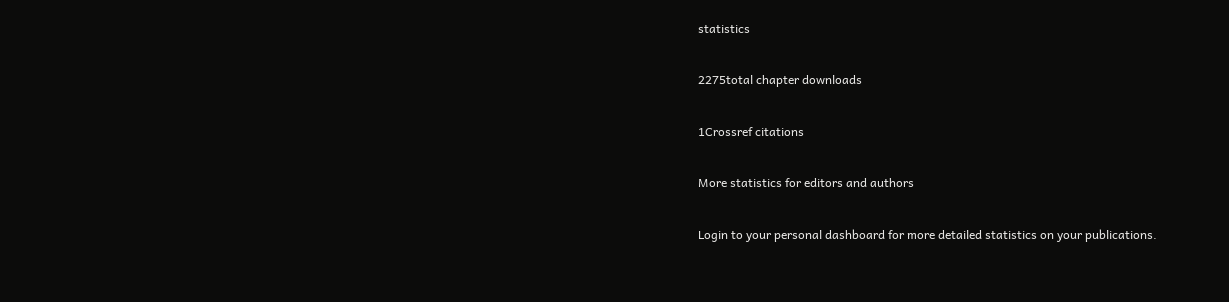statistics

2275total chapter downloads

1Crossref citations

More statistics for editors and authors

Login to your personal dashboard for more detailed statistics on your publications.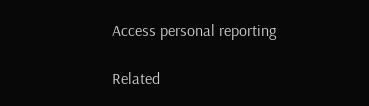Access personal reporting

Related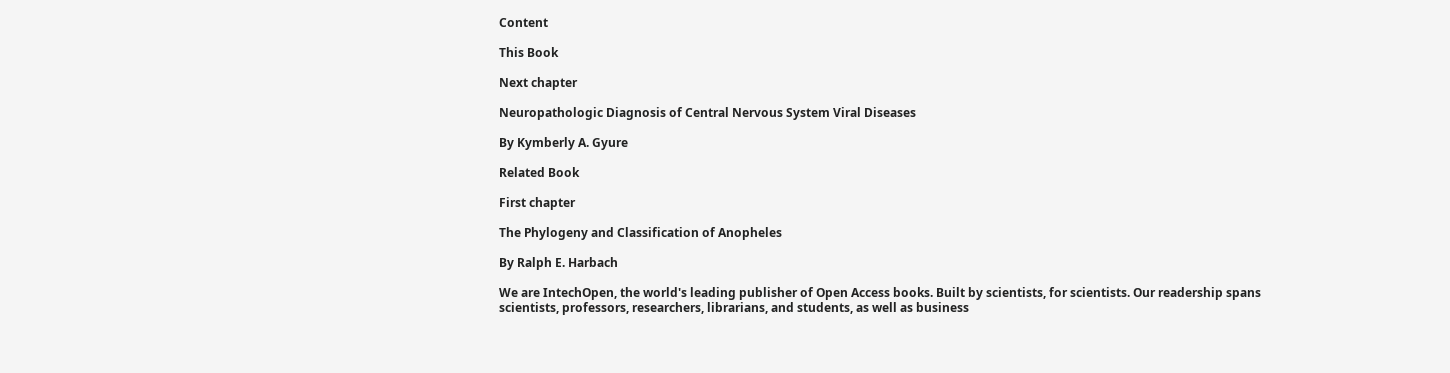Content

This Book

Next chapter

Neuropathologic Diagnosis of Central Nervous System Viral Diseases

By Kymberly A. Gyure

Related Book

First chapter

The Phylogeny and Classification of Anopheles

By Ralph E. Harbach

We are IntechOpen, the world's leading publisher of Open Access books. Built by scientists, for scientists. Our readership spans scientists, professors, researchers, librarians, and students, as well as business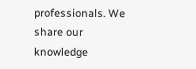professionals. We share our knowledge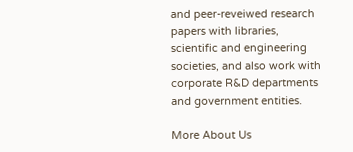and peer-reveiwed research papers with libraries, scientific and engineering societies, and also work with corporate R&D departments and government entities.

More About Us